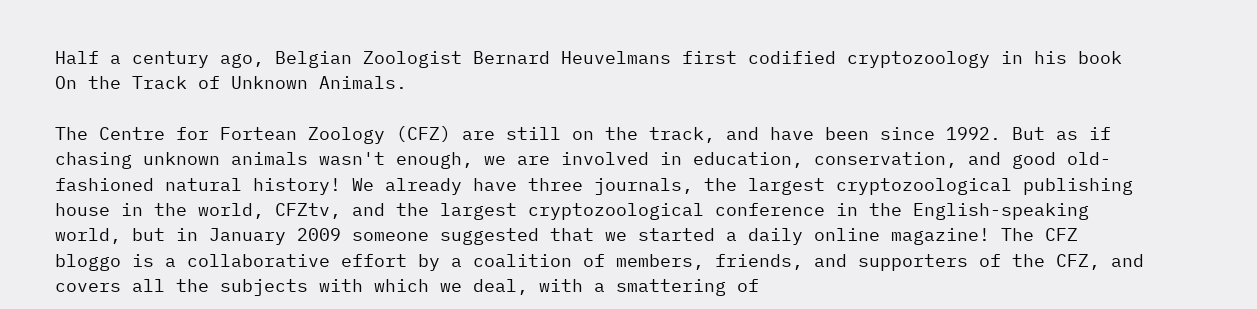Half a century ago, Belgian Zoologist Bernard Heuvelmans first codified cryptozoology in his book On the Track of Unknown Animals.

The Centre for Fortean Zoology (CFZ) are still on the track, and have been since 1992. But as if chasing unknown animals wasn't enough, we are involved in education, conservation, and good old-fashioned natural history! We already have three journals, the largest cryptozoological publishing house in the world, CFZtv, and the largest cryptozoological conference in the English-speaking world, but in January 2009 someone suggested that we started a daily online magazine! The CFZ bloggo is a collaborative effort by a coalition of members, friends, and supporters of the CFZ, and covers all the subjects with which we deal, with a smattering of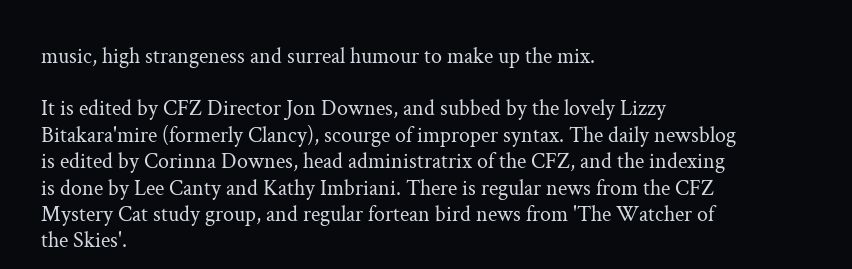music, high strangeness and surreal humour to make up the mix.

It is edited by CFZ Director Jon Downes, and subbed by the lovely Lizzy Bitakara'mire (formerly Clancy), scourge of improper syntax. The daily newsblog is edited by Corinna Downes, head administratrix of the CFZ, and the indexing is done by Lee Canty and Kathy Imbriani. There is regular news from the CFZ Mystery Cat study group, and regular fortean bird news from 'The Watcher of the Skies'.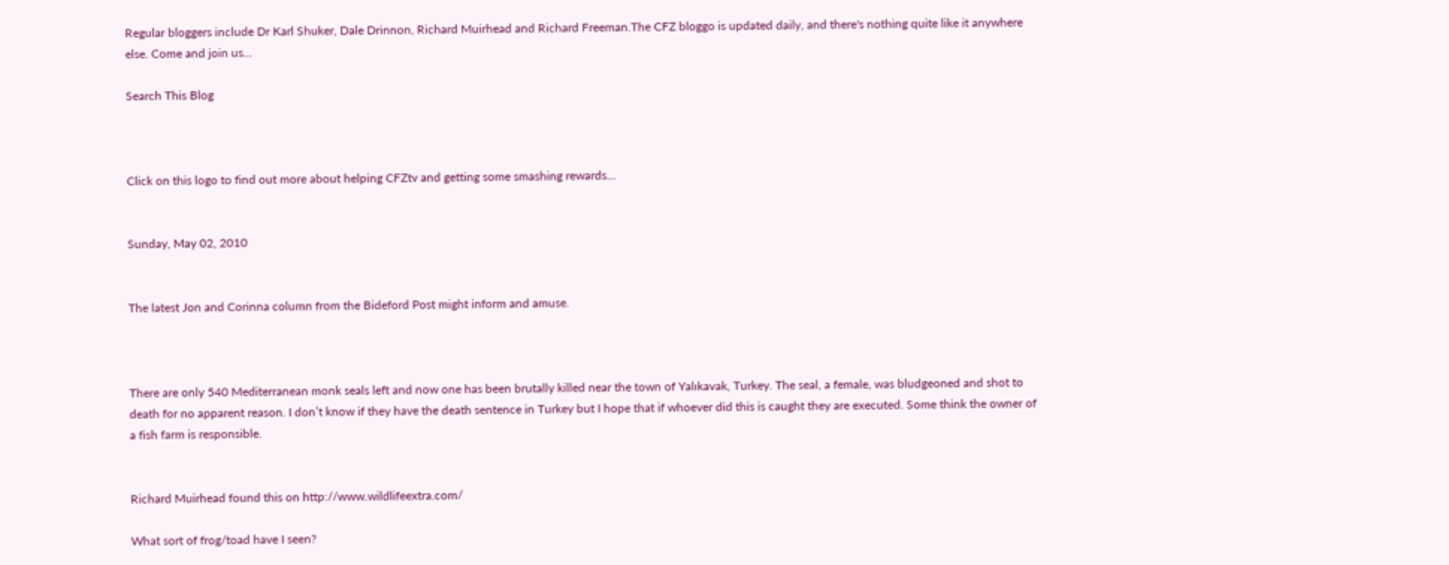Regular bloggers include Dr Karl Shuker, Dale Drinnon, Richard Muirhead and Richard Freeman.The CFZ bloggo is updated daily, and there's nothing quite like it anywhere else. Come and join us...

Search This Blog



Click on this logo to find out more about helping CFZtv and getting some smashing rewards...


Sunday, May 02, 2010


The latest Jon and Corinna column from the Bideford Post might inform and amuse.



There are only 540 Mediterranean monk seals left and now one has been brutally killed near the town of Yalıkavak, Turkey. The seal, a female, was bludgeoned and shot to death for no apparent reason. I don’t know if they have the death sentence in Turkey but I hope that if whoever did this is caught they are executed. Some think the owner of a fish farm is responsible.


Richard Muirhead found this on http://www.wildlifeextra.com/

What sort of frog/toad have I seen?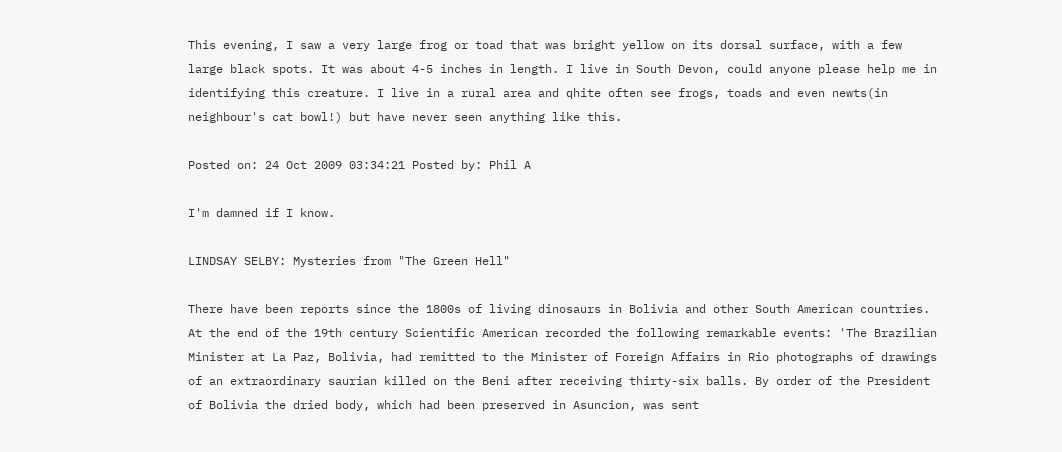This evening, I saw a very large frog or toad that was bright yellow on its dorsal surface, with a few large black spots. It was about 4-5 inches in length. I live in South Devon, could anyone please help me in identifying this creature. I live in a rural area and qhite often see frogs, toads and even newts(in neighbour's cat bowl!) but have never seen anything like this.

Posted on: 24 Oct 2009 03:34:21 Posted by: Phil A

I'm damned if I know.

LINDSAY SELBY: Mysteries from "The Green Hell"

There have been reports since the 1800s of living dinosaurs in Bolivia and other South American countries. At the end of the 19th century Scientific American recorded the following remarkable events: 'The Brazilian Minister at La Paz, Bolivia, had remitted to the Minister of Foreign Affairs in Rio photographs of drawings of an extraordinary saurian killed on the Beni after receiving thirty-six balls. By order of the President of Bolivia the dried body, which had been preserved in Asuncion, was sent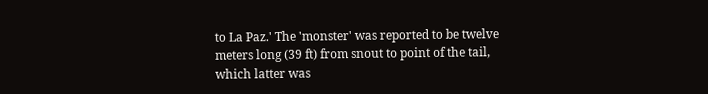to La Paz.' The 'monster' was reported to be twelve meters long (39 ft) from snout to point of the tail, which latter was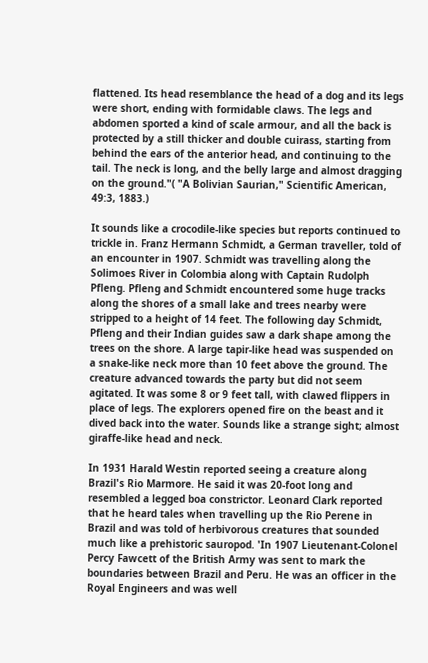flattened. Its head resemblance the head of a dog and its legs were short, ending with formidable claws. The legs and abdomen sported a kind of scale armour, and all the back is protected by a still thicker and double cuirass, starting from behind the ears of the anterior head, and continuing to the tail. The neck is long, and the belly large and almost dragging on the ground."( "A Bolivian Saurian," Scientific American, 49:3, 1883.)

It sounds like a crocodile-like species but reports continued to trickle in. Franz Hermann Schmidt, a German traveller, told of an encounter in 1907. Schmidt was travelling along the Solimoes River in Colombia along with Captain Rudolph Pfleng. Pfleng and Schmidt encountered some huge tracks along the shores of a small lake and trees nearby were stripped to a height of 14 feet. The following day Schmidt, Pfleng and their Indian guides saw a dark shape among the trees on the shore. A large tapir-like head was suspended on a snake-like neck more than 10 feet above the ground. The creature advanced towards the party but did not seem agitated. It was some 8 or 9 feet tall, with clawed flippers in place of legs. The explorers opened fire on the beast and it dived back into the water. Sounds like a strange sight; almost giraffe-like head and neck.

In 1931 Harald Westin reported seeing a creature along Brazil's Rio Marmore. He said it was 20-foot long and resembled a legged boa constrictor. Leonard Clark reported that he heard tales when travelling up the Rio Perene in Brazil and was told of herbivorous creatures that sounded much like a prehistoric sauropod. 'In 1907 Lieutenant-Colonel Percy Fawcett of the British Army was sent to mark the boundaries between Brazil and Peru. He was an officer in the Royal Engineers and was well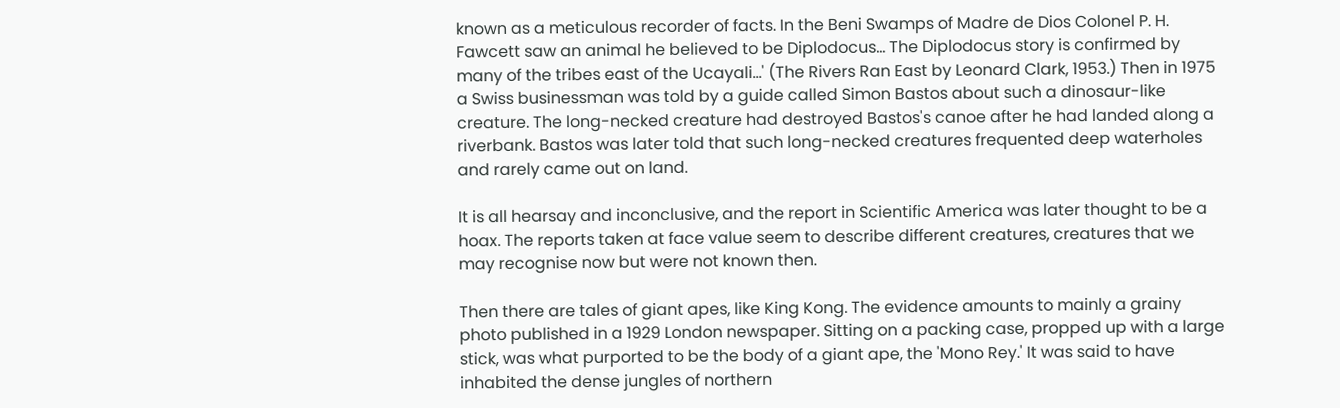known as a meticulous recorder of facts. In the Beni Swamps of Madre de Dios Colonel P. H. Fawcett saw an animal he believed to be Diplodocus... The Diplodocus story is confirmed by many of the tribes east of the Ucayali...' (The Rivers Ran East by Leonard Clark, 1953.) Then in 1975 a Swiss businessman was told by a guide called Simon Bastos about such a dinosaur-like creature. The long-necked creature had destroyed Bastos's canoe after he had landed along a riverbank. Bastos was later told that such long-necked creatures frequented deep waterholes and rarely came out on land.

It is all hearsay and inconclusive, and the report in Scientific America was later thought to be a hoax. The reports taken at face value seem to describe different creatures, creatures that we may recognise now but were not known then.

Then there are tales of giant apes, like King Kong. The evidence amounts to mainly a grainy photo published in a 1929 London newspaper. Sitting on a packing case, propped up with a large stick, was what purported to be the body of a giant ape, the 'Mono Rey.' It was said to have inhabited the dense jungles of northern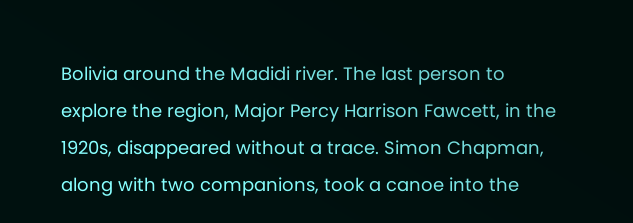Bolivia around the Madidi river. The last person to explore the region, Major Percy Harrison Fawcett, in the 1920s, disappeared without a trace. Simon Chapman, along with two companions, took a canoe into the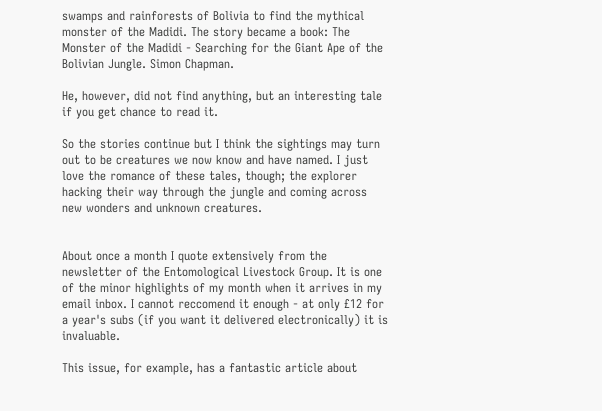swamps and rainforests of Bolivia to find the mythical monster of the Madidi. The story became a book: The Monster of the Madidi - Searching for the Giant Ape of the Bolivian Jungle. Simon Chapman.

He, however, did not find anything, but an interesting tale if you get chance to read it.

So the stories continue but I think the sightings may turn out to be creatures we now know and have named. I just love the romance of these tales, though; the explorer hacking their way through the jungle and coming across new wonders and unknown creatures.


About once a month I quote extensively from the newsletter of the Entomological Livestock Group. It is one of the minor highlights of my month when it arrives in my email inbox. I cannot reccomend it enough - at only £12 for a year's subs (if you want it delivered electronically) it is invaluable.

This issue, for example, has a fantastic article about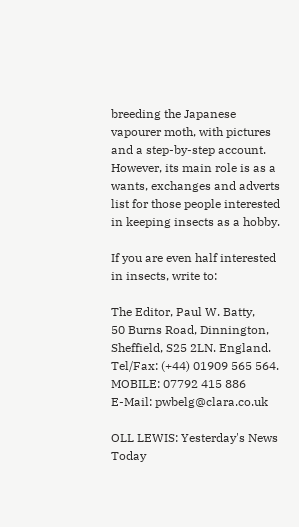breeding the Japanese vapourer moth, with pictures and a step-by-step account. However, its main role is as a wants, exchanges and adverts list for those people interested in keeping insects as a hobby.

If you are even half interested in insects, write to:

The Editor, Paul W. Batty,
50 Burns Road, Dinnington,
Sheffield, S25 2LN. England.
Tel/Fax: (+44) 01909 565 564.
MOBILE: 07792 415 886
E-Mail: pwbelg@clara.co.uk

OLL LEWIS: Yesterday's News Today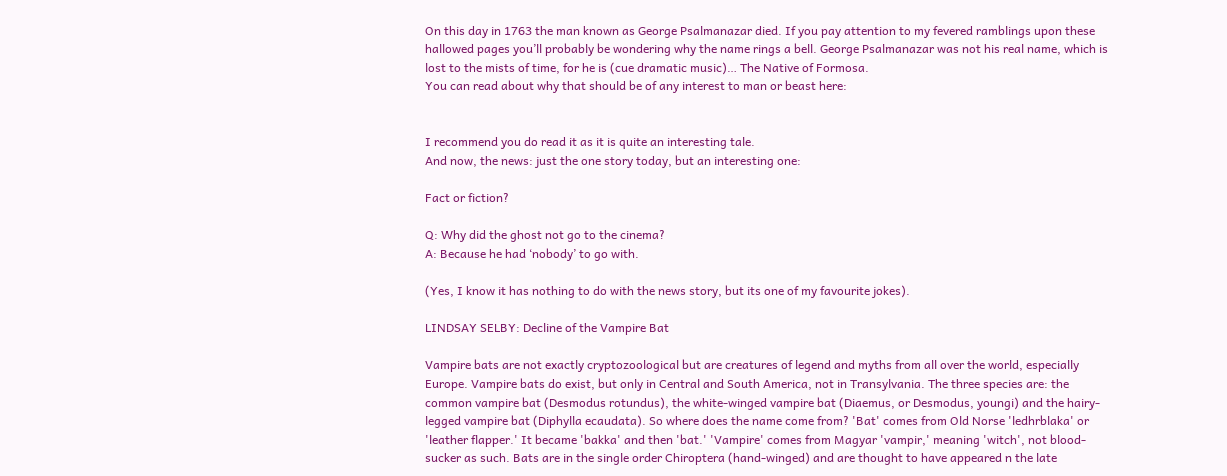On this day in 1763 the man known as George Psalmanazar died. If you pay attention to my fevered ramblings upon these hallowed pages you’ll probably be wondering why the name rings a bell. George Psalmanazar was not his real name, which is lost to the mists of time, for he is (cue dramatic music)… The Native of Formosa.
You can read about why that should be of any interest to man or beast here:


I recommend you do read it as it is quite an interesting tale.
And now, the news: just the one story today, but an interesting one:

Fact or fiction?

Q: Why did the ghost not go to the cinema?
A: Because he had ‘nobody’ to go with.

(Yes, I know it has nothing to do with the news story, but its one of my favourite jokes).

LINDSAY SELBY: Decline of the Vampire Bat

Vampire bats are not exactly cryptozoological but are creatures of legend and myths from all over the world, especially Europe. Vampire bats do exist, but only in Central and South America, not in Transylvania. The three species are: the common vampire bat (Desmodus rotundus), the white-winged vampire bat (Diaemus, or Desmodus, youngi) and the hairy-legged vampire bat (Diphylla ecaudata). So where does the name come from? 'Bat' comes from Old Norse 'ledhrblaka' or 'leather flapper.' It became 'bakka' and then 'bat.' 'Vampire' comes from Magyar 'vampir,' meaning 'witch', not blood-sucker as such. Bats are in the single order Chiroptera (hand-winged) and are thought to have appeared n the late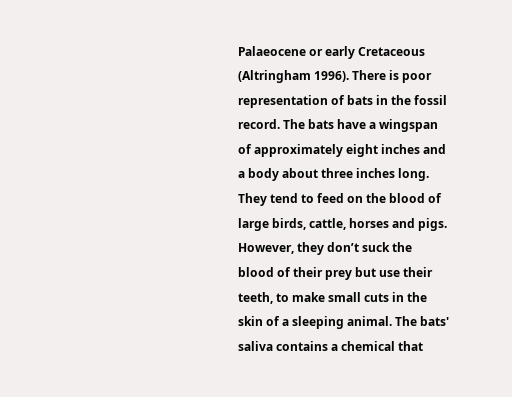Palaeocene or early Cretaceous (Altringham 1996). There is poor representation of bats in the fossil record. The bats have a wingspan of approximately eight inches and a body about three inches long. They tend to feed on the blood of large birds, cattle, horses and pigs. However, they don’t suck the blood of their prey but use their teeth, to make small cuts in the skin of a sleeping animal. The bats' saliva contains a chemical that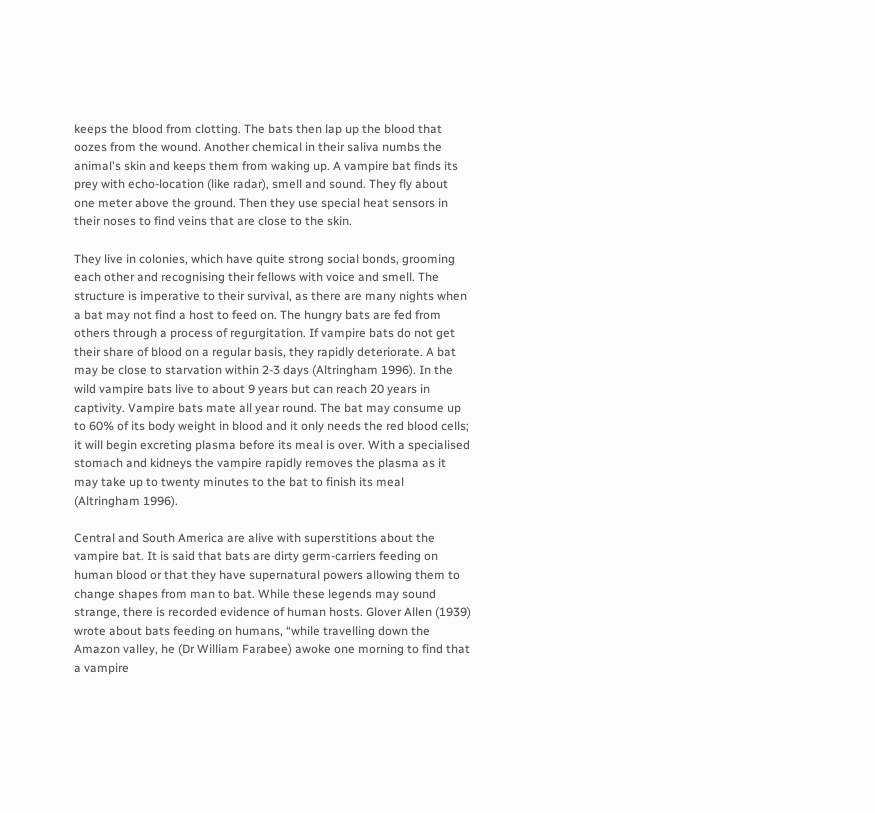keeps the blood from clotting. The bats then lap up the blood that oozes from the wound. Another chemical in their saliva numbs the animal's skin and keeps them from waking up. A vampire bat finds its prey with echo-location (like radar), smell and sound. They fly about one meter above the ground. Then they use special heat sensors in their noses to find veins that are close to the skin.

They live in colonies, which have quite strong social bonds, grooming each other and recognising their fellows with voice and smell. The structure is imperative to their survival, as there are many nights when a bat may not find a host to feed on. The hungry bats are fed from others through a process of regurgitation. If vampire bats do not get their share of blood on a regular basis, they rapidly deteriorate. A bat may be close to starvation within 2-3 days (Altringham 1996). In the wild vampire bats live to about 9 years but can reach 20 years in captivity. Vampire bats mate all year round. The bat may consume up to 60% of its body weight in blood and it only needs the red blood cells; it will begin excreting plasma before its meal is over. With a specialised stomach and kidneys the vampire rapidly removes the plasma as it may take up to twenty minutes to the bat to finish its meal (Altringham 1996).

Central and South America are alive with superstitions about the vampire bat. It is said that bats are dirty germ-carriers feeding on human blood or that they have supernatural powers allowing them to change shapes from man to bat. While these legends may sound strange, there is recorded evidence of human hosts. Glover Allen (1939) wrote about bats feeding on humans, “while travelling down the Amazon valley, he (Dr William Farabee) awoke one morning to find that a vampire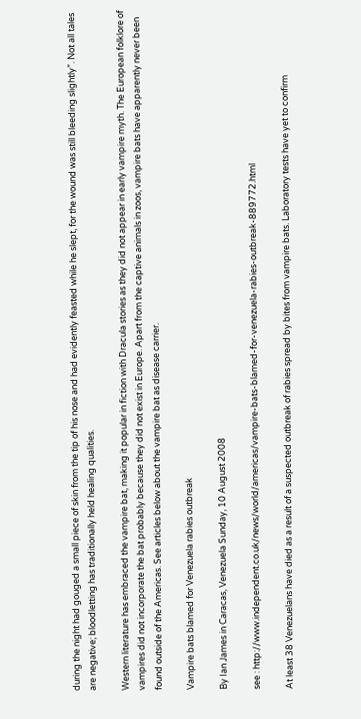during the night had gouged a small piece of skin from the tip of his nose and had evidently feasted while he slept, for the wound was still bleeding slightly”. Not all tales are negative; bloodletting has traditionally held healing qualities.

Western literature has embraced the vampire bat, making it popular in fiction with Dracula stories as they did not appear in early vampire myth. The European folklore of vampires did not incorporate the bat probably because they did not exist in Europe. Apart from the captive animals in zoos, vampire bats have apparently never been found outside of the Americas. See articles below about the vampire bat as disease carrier.

Vampire bats blamed for Venezuela rabies outbreak

By Ian James in Caracas, Venezuela Sunday, 10 August 2008

see : http://www.independent.co.uk/news/world/americas/vampire-bats-blamed-for-venezuela-rabies-outbreak-889772.html

At least 38 Venezuelans have died as a result of a suspected outbreak of rabies spread by bites from vampire bats. Laboratory tests have yet to confirm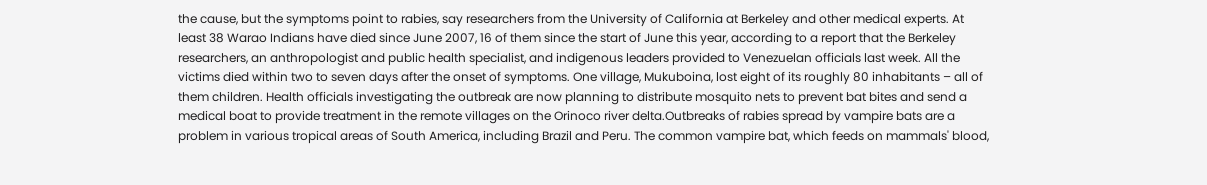the cause, but the symptoms point to rabies, say researchers from the University of California at Berkeley and other medical experts. At least 38 Warao Indians have died since June 2007, 16 of them since the start of June this year, according to a report that the Berkeley researchers, an anthropologist and public health specialist, and indigenous leaders provided to Venezuelan officials last week. All the victims died within two to seven days after the onset of symptoms. One village, Mukuboina, lost eight of its roughly 80 inhabitants – all of them children. Health officials investigating the outbreak are now planning to distribute mosquito nets to prevent bat bites and send a medical boat to provide treatment in the remote villages on the Orinoco river delta.Outbreaks of rabies spread by vampire bats are a problem in various tropical areas of South America, including Brazil and Peru. The common vampire bat, which feeds on mammals' blood,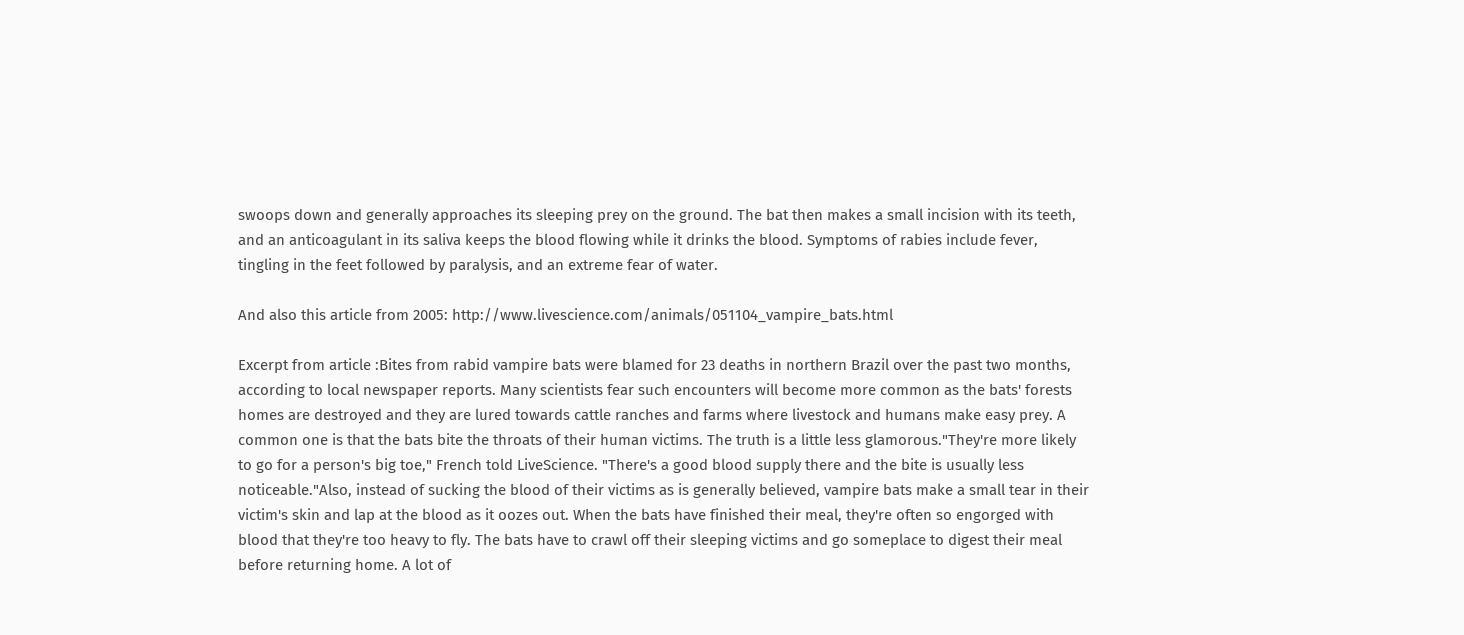swoops down and generally approaches its sleeping prey on the ground. The bat then makes a small incision with its teeth, and an anticoagulant in its saliva keeps the blood flowing while it drinks the blood. Symptoms of rabies include fever, tingling in the feet followed by paralysis, and an extreme fear of water.

And also this article from 2005: http://www.livescience.com/animals/051104_vampire_bats.html

Excerpt from article :Bites from rabid vampire bats were blamed for 23 deaths in northern Brazil over the past two months, according to local newspaper reports. Many scientists fear such encounters will become more common as the bats' forests homes are destroyed and they are lured towards cattle ranches and farms where livestock and humans make easy prey. A common one is that the bats bite the throats of their human victims. The truth is a little less glamorous."They're more likely to go for a person's big toe," French told LiveScience. "There's a good blood supply there and the bite is usually less noticeable."Also, instead of sucking the blood of their victims as is generally believed, vampire bats make a small tear in their victim's skin and lap at the blood as it oozes out. When the bats have finished their meal, they're often so engorged with blood that they're too heavy to fly. The bats have to crawl off their sleeping victims and go someplace to digest their meal before returning home. A lot of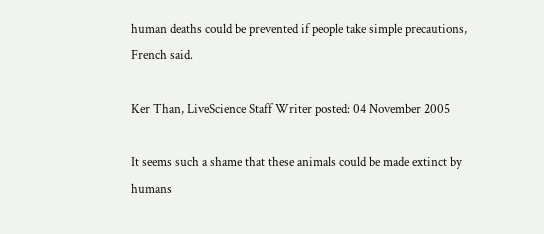human deaths could be prevented if people take simple precautions, French said.

Ker Than, LiveScience Staff Writer posted: 04 November 2005

It seems such a shame that these animals could be made extinct by humans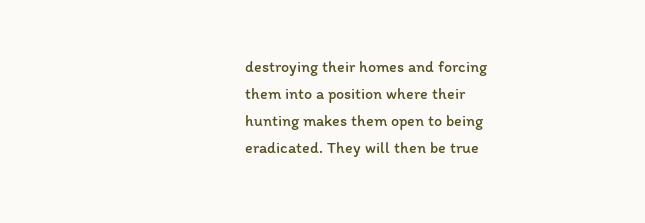destroying their homes and forcing them into a position where their hunting makes them open to being eradicated. They will then be true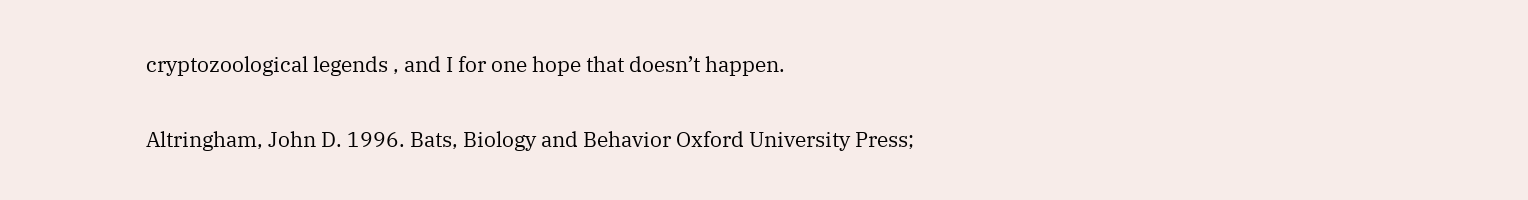cryptozoological legends , and I for one hope that doesn’t happen.

Altringham, John D. 1996. Bats, Biology and Behavior Oxford University Press;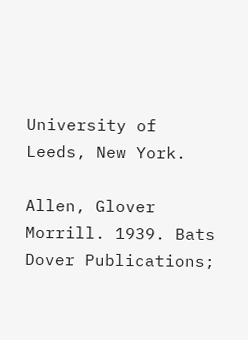University of Leeds, New York.

Allen, Glover Morrill. 1939. Bats Dover Publications;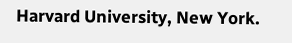Harvard University, New York.